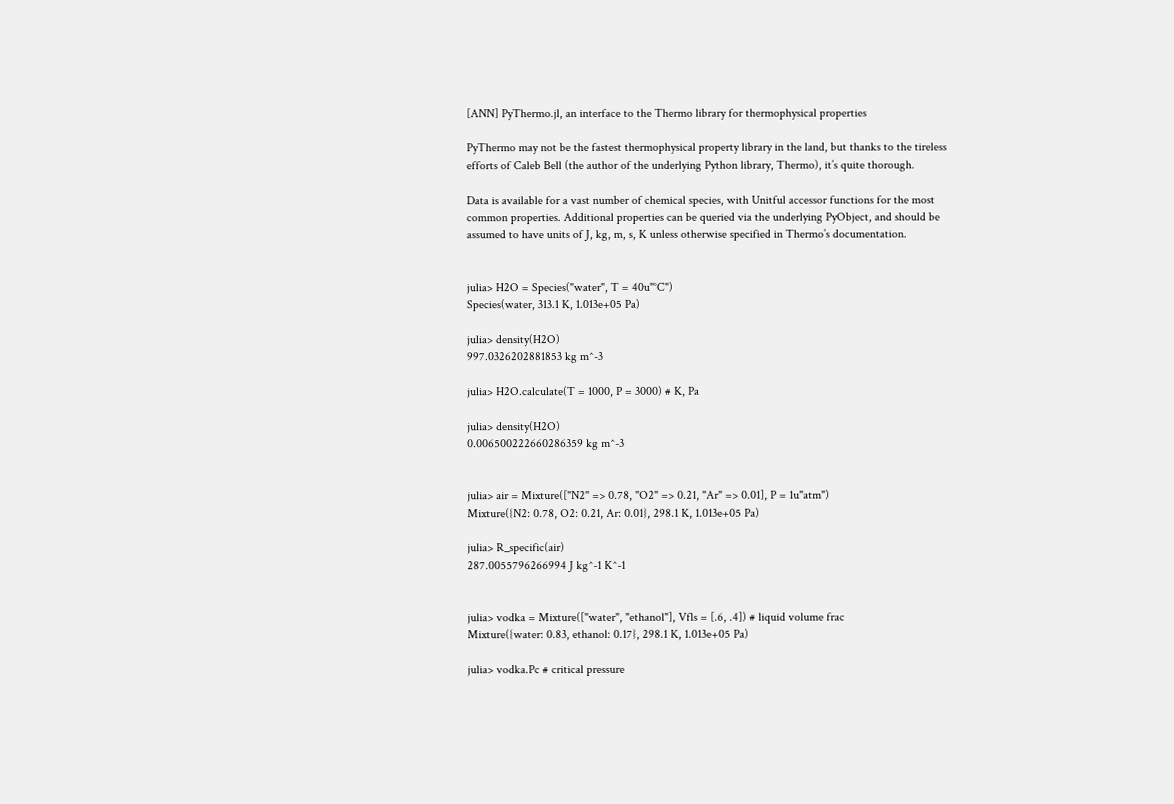[ANN] PyThermo.jl, an interface to the Thermo library for thermophysical properties

PyThermo may not be the fastest thermophysical property library in the land, but thanks to the tireless efforts of Caleb Bell (the author of the underlying Python library, Thermo), it’s quite thorough.

Data is available for a vast number of chemical species, with Unitful accessor functions for the most common properties. Additional properties can be queried via the underlying PyObject, and should be assumed to have units of J, kg, m, s, K unless otherwise specified in Thermo’s documentation.


julia> H2O = Species("water", T = 40u"°C")
Species(water, 313.1 K, 1.013e+05 Pa)

julia> density(H2O)
997.0326202881853 kg m^-3

julia> H2O.calculate(T = 1000, P = 3000) # K, Pa

julia> density(H2O)
0.006500222660286359 kg m^-3


julia> air = Mixture(["N2" => 0.78, "O2" => 0.21, "Ar" => 0.01], P = 1u"atm")
Mixture({N2: 0.78, O2: 0.21, Ar: 0.01}, 298.1 K, 1.013e+05 Pa)

julia> R_specific(air)
287.0055796266994 J kg^-1 K^-1


julia> vodka = Mixture(["water", "ethanol"], Vfls = [.6, .4]) # liquid volume frac
Mixture({water: 0.83, ethanol: 0.17}, 298.1 K, 1.013e+05 Pa)

julia> vodka.Pc # critical pressure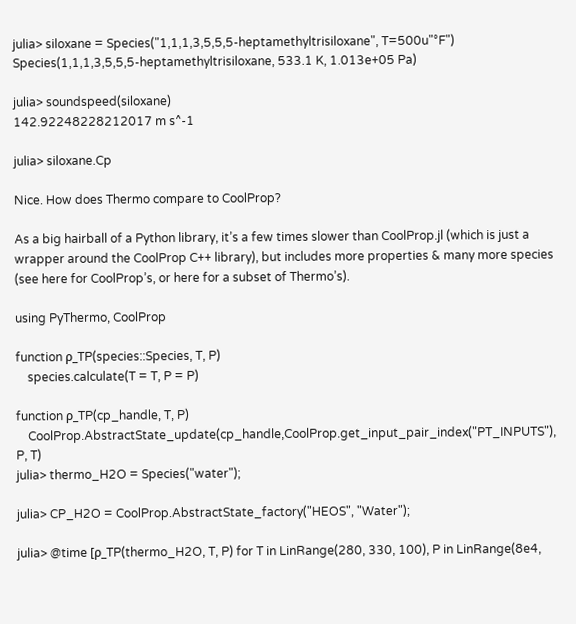julia> siloxane = Species("1,1,1,3,5,5,5-heptamethyltrisiloxane", T=500u"°F")
Species(1,1,1,3,5,5,5-heptamethyltrisiloxane, 533.1 K, 1.013e+05 Pa)

julia> soundspeed(siloxane)
142.92248228212017 m s^-1

julia> siloxane.Cp

Nice. How does Thermo compare to CoolProp?

As a big hairball of a Python library, it’s a few times slower than CoolProp.jl (which is just a wrapper around the CoolProp C++ library), but includes more properties & many more species (see here for CoolProp’s, or here for a subset of Thermo’s).

using PyThermo, CoolProp

function ρ_TP(species::Species, T, P)
    species.calculate(T = T, P = P)

function ρ_TP(cp_handle, T, P)
    CoolProp.AbstractState_update(cp_handle,CoolProp.get_input_pair_index("PT_INPUTS"), P, T)
julia> thermo_H2O = Species("water");

julia> CP_H2O = CoolProp.AbstractState_factory("HEOS", "Water");

julia> @time [ρ_TP(thermo_H2O, T, P) for T in LinRange(280, 330, 100), P in LinRange(8e4,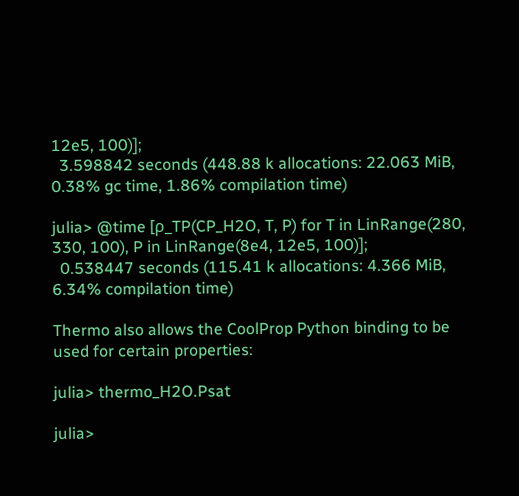12e5, 100)];
  3.598842 seconds (448.88 k allocations: 22.063 MiB, 0.38% gc time, 1.86% compilation time)

julia> @time [ρ_TP(CP_H2O, T, P) for T in LinRange(280, 330, 100), P in LinRange(8e4, 12e5, 100)];
  0.538447 seconds (115.41 k allocations: 4.366 MiB, 6.34% compilation time)

Thermo also allows the CoolProp Python binding to be used for certain properties:

julia> thermo_H2O.Psat

julia>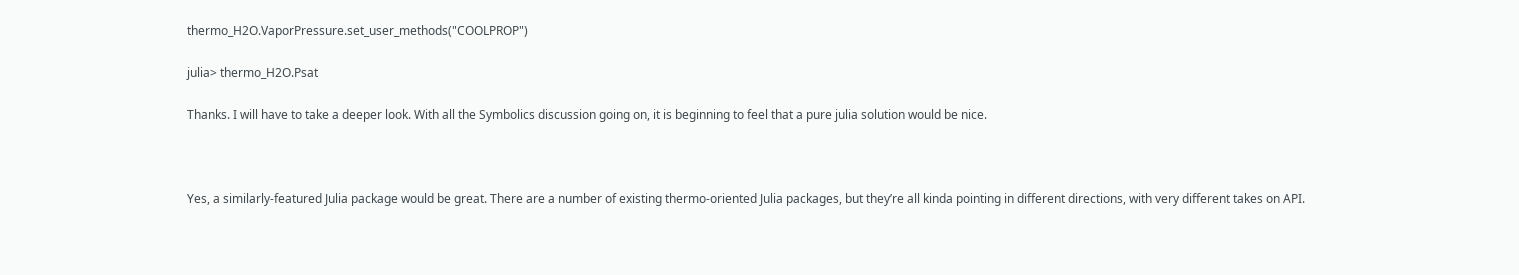thermo_H2O.VaporPressure.set_user_methods("COOLPROP")

julia> thermo_H2O.Psat

Thanks. I will have to take a deeper look. With all the Symbolics discussion going on, it is beginning to feel that a pure julia solution would be nice.



Yes, a similarly-featured Julia package would be great. There are a number of existing thermo-oriented Julia packages, but they’re all kinda pointing in different directions, with very different takes on API.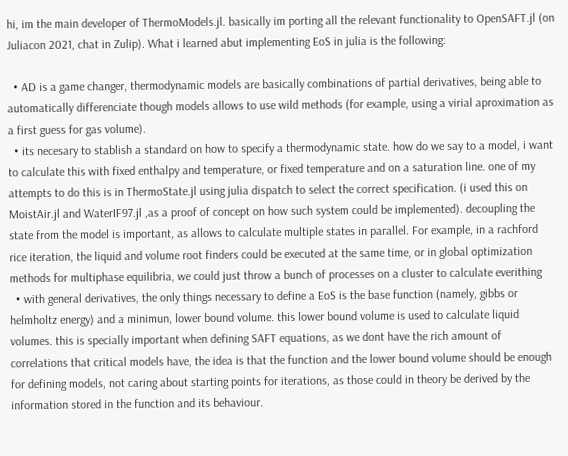hi, im the main developer of ThermoModels.jl. basically im porting all the relevant functionality to OpenSAFT.jl (on Juliacon 2021, chat in Zulip). What i learned abut implementing EoS in julia is the following:

  • AD is a game changer, thermodynamic models are basically combinations of partial derivatives, being able to automatically differenciate though models allows to use wild methods (for example, using a virial aproximation as a first guess for gas volume).
  • its necesary to stablish a standard on how to specify a thermodynamic state. how do we say to a model, i want to calculate this with fixed enthalpy and temperature, or fixed temperature and on a saturation line. one of my attempts to do this is in ThermoState.jl using julia dispatch to select the correct specification. (i used this on MoistAir.jl and WaterIF97.jl ,as a proof of concept on how such system could be implemented). decoupling the state from the model is important, as allows to calculate multiple states in parallel. For example, in a rachford rice iteration, the liquid and volume root finders could be executed at the same time, or in global optimization methods for multiphase equilibria, we could just throw a bunch of processes on a cluster to calculate everithing
  • with general derivatives, the only things necessary to define a EoS is the base function (namely, gibbs or helmholtz energy) and a minimun, lower bound volume. this lower bound volume is used to calculate liquid volumes. this is specially important when defining SAFT equations, as we dont have the rich amount of correlations that critical models have, the idea is that the function and the lower bound volume should be enough for defining models, not caring about starting points for iterations, as those could in theory be derived by the information stored in the function and its behaviour.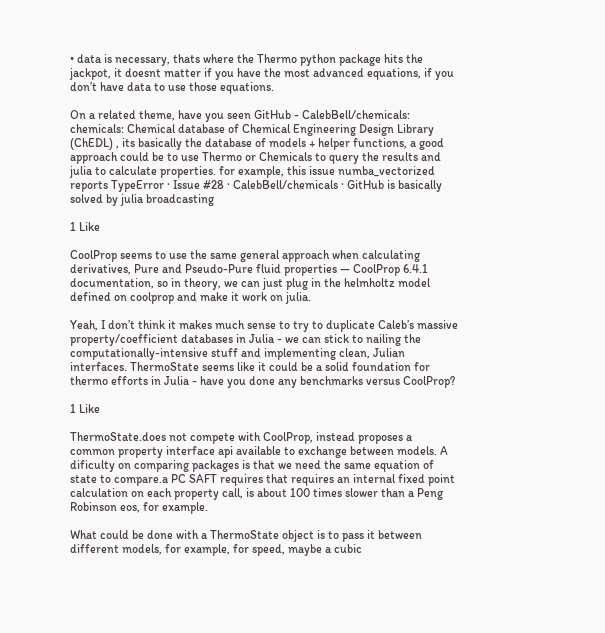• data is necessary, thats where the Thermo python package hits the jackpot, it doesnt matter if you have the most advanced equations, if you don’t have data to use those equations.

On a related theme, have you seen GitHub - CalebBell/chemicals: chemicals: Chemical database of Chemical Engineering Design Library (ChEDL) , its basically the database of models + helper functions, a good approach could be to use Thermo or Chemicals to query the results and julia to calculate properties. for example, this issue numba_vectorized reports TypeError · Issue #28 · CalebBell/chemicals · GitHub is basically solved by julia broadcasting

1 Like

CoolProp seems to use the same general approach when calculating derivatives, Pure and Pseudo-Pure fluid properties — CoolProp 6.4.1 documentation, so in theory, we can just plug in the helmholtz model defined on coolprop and make it work on julia.

Yeah, I don’t think it makes much sense to try to duplicate Caleb’s massive property/coefficient databases in Julia - we can stick to nailing the computationally-intensive stuff and implementing clean, Julian interfaces. ThermoState seems like it could be a solid foundation for thermo efforts in Julia - have you done any benchmarks versus CoolProp?

1 Like

ThermoState.does not compete with CoolProp, instead proposes a common property interface api available to exchange between models. A dificulty on comparing packages is that we need the same equation of state to compare.a PC SAFT requires that requires an internal fixed point calculation on each property call, is about 100 times slower than a Peng Robinson eos, for example.

What could be done with a ThermoState object is to pass it between different models, for example, for speed, maybe a cubic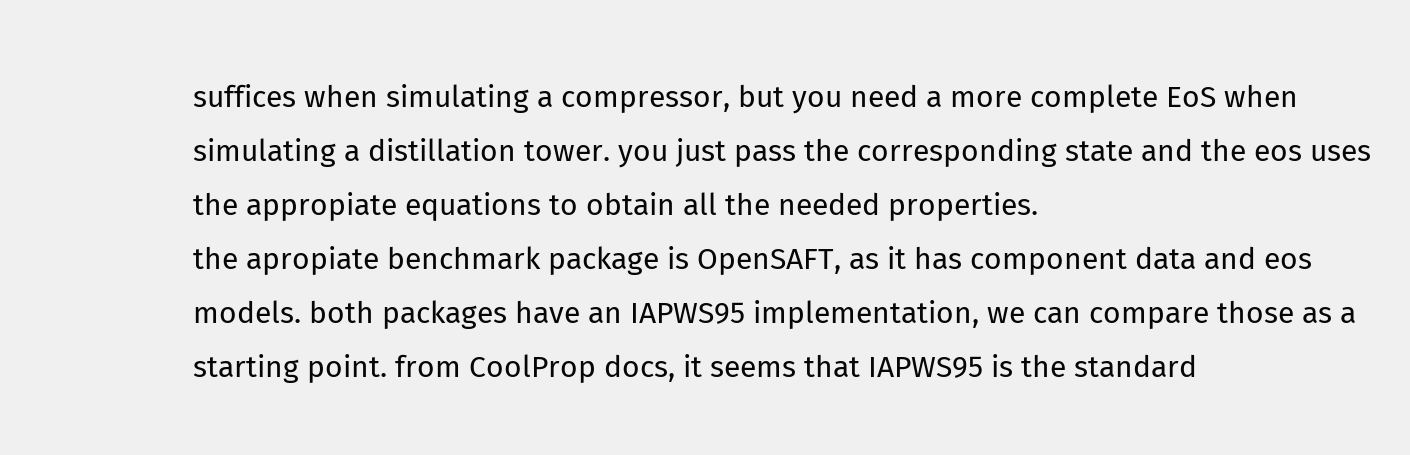suffices when simulating a compressor, but you need a more complete EoS when simulating a distillation tower. you just pass the corresponding state and the eos uses the appropiate equations to obtain all the needed properties.
the apropiate benchmark package is OpenSAFT, as it has component data and eos models. both packages have an IAPWS95 implementation, we can compare those as a starting point. from CoolProp docs, it seems that IAPWS95 is the standard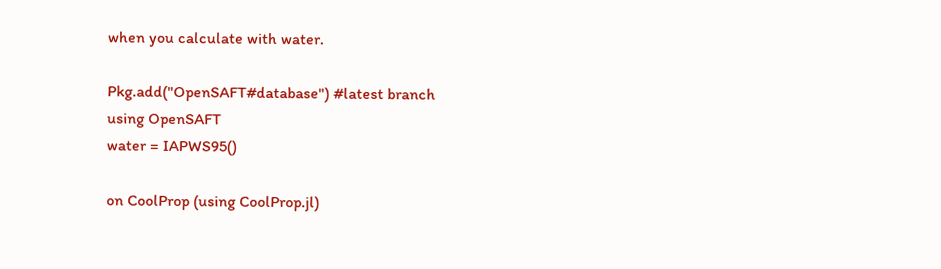when you calculate with water.

Pkg.add("OpenSAFT#database") #latest branch
using OpenSAFT
water = IAPWS95()

on CoolProp (using CoolProp.jl)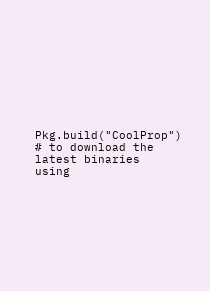Pkg.build("CoolProp") # to download the latest binaries
using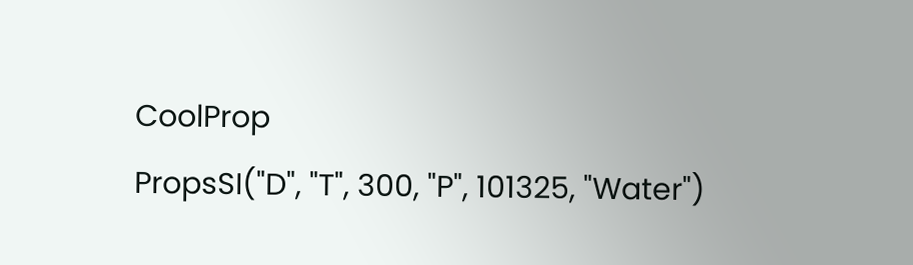CoolProp
PropsSI("D", "T", 300, "P", 101325, "Water")